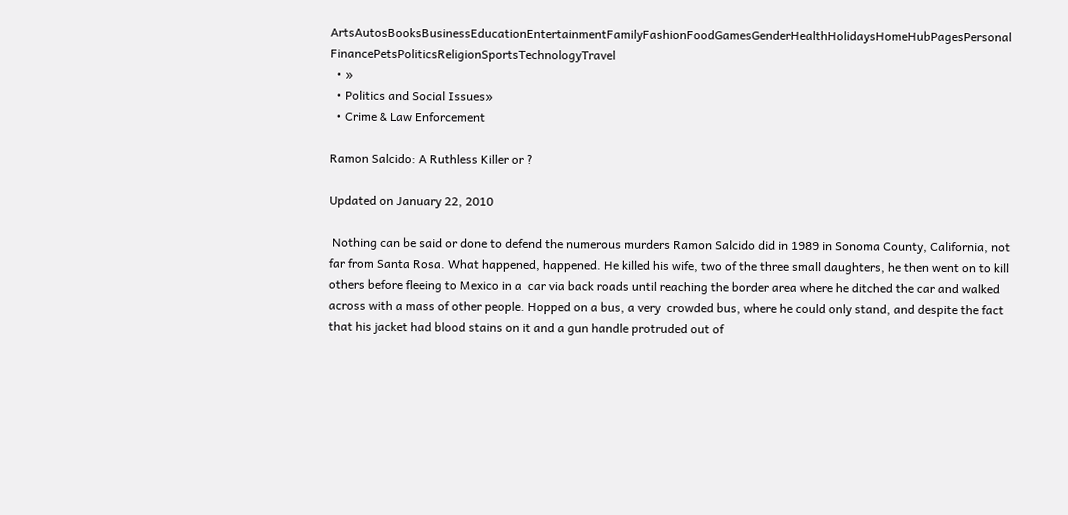ArtsAutosBooksBusinessEducationEntertainmentFamilyFashionFoodGamesGenderHealthHolidaysHomeHubPagesPersonal FinancePetsPoliticsReligionSportsTechnologyTravel
  • »
  • Politics and Social Issues»
  • Crime & Law Enforcement

Ramon Salcido: A Ruthless Killer or ?

Updated on January 22, 2010

 Nothing can be said or done to defend the numerous murders Ramon Salcido did in 1989 in Sonoma County, California, not far from Santa Rosa. What happened, happened. He killed his wife, two of the three small daughters, he then went on to kill others before fleeing to Mexico in a  car via back roads until reaching the border area where he ditched the car and walked across with a mass of other people. Hopped on a bus, a very  crowded bus, where he could only stand, and despite the fact that his jacket had blood stains on it and a gun handle protruded out of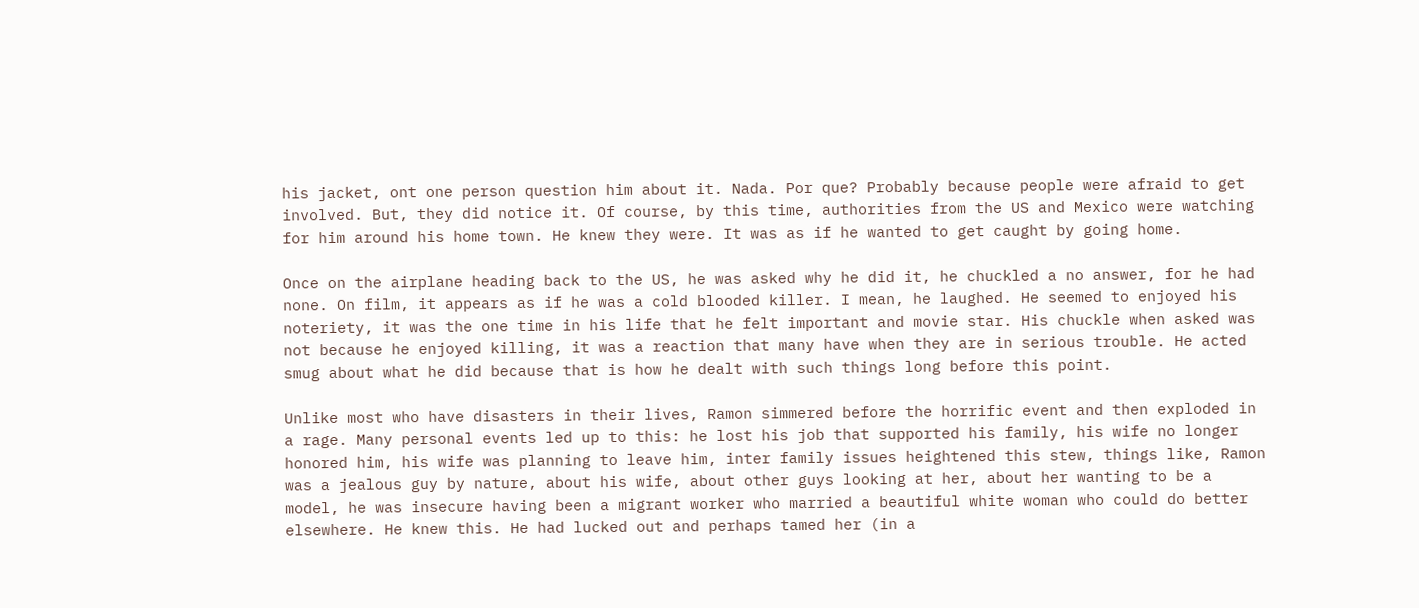his jacket, ont one person question him about it. Nada. Por que? Probably because people were afraid to get involved. But, they did notice it. Of course, by this time, authorities from the US and Mexico were watching for him around his home town. He knew they were. It was as if he wanted to get caught by going home.

Once on the airplane heading back to the US, he was asked why he did it, he chuckled a no answer, for he had none. On film, it appears as if he was a cold blooded killer. I mean, he laughed. He seemed to enjoyed his noteriety, it was the one time in his life that he felt important and movie star. His chuckle when asked was not because he enjoyed killing, it was a reaction that many have when they are in serious trouble. He acted smug about what he did because that is how he dealt with such things long before this point.

Unlike most who have disasters in their lives, Ramon simmered before the horrific event and then exploded in a rage. Many personal events led up to this: he lost his job that supported his family, his wife no longer honored him, his wife was planning to leave him, inter family issues heightened this stew, things like, Ramon was a jealous guy by nature, about his wife, about other guys looking at her, about her wanting to be a model, he was insecure having been a migrant worker who married a beautiful white woman who could do better elsewhere. He knew this. He had lucked out and perhaps tamed her (in a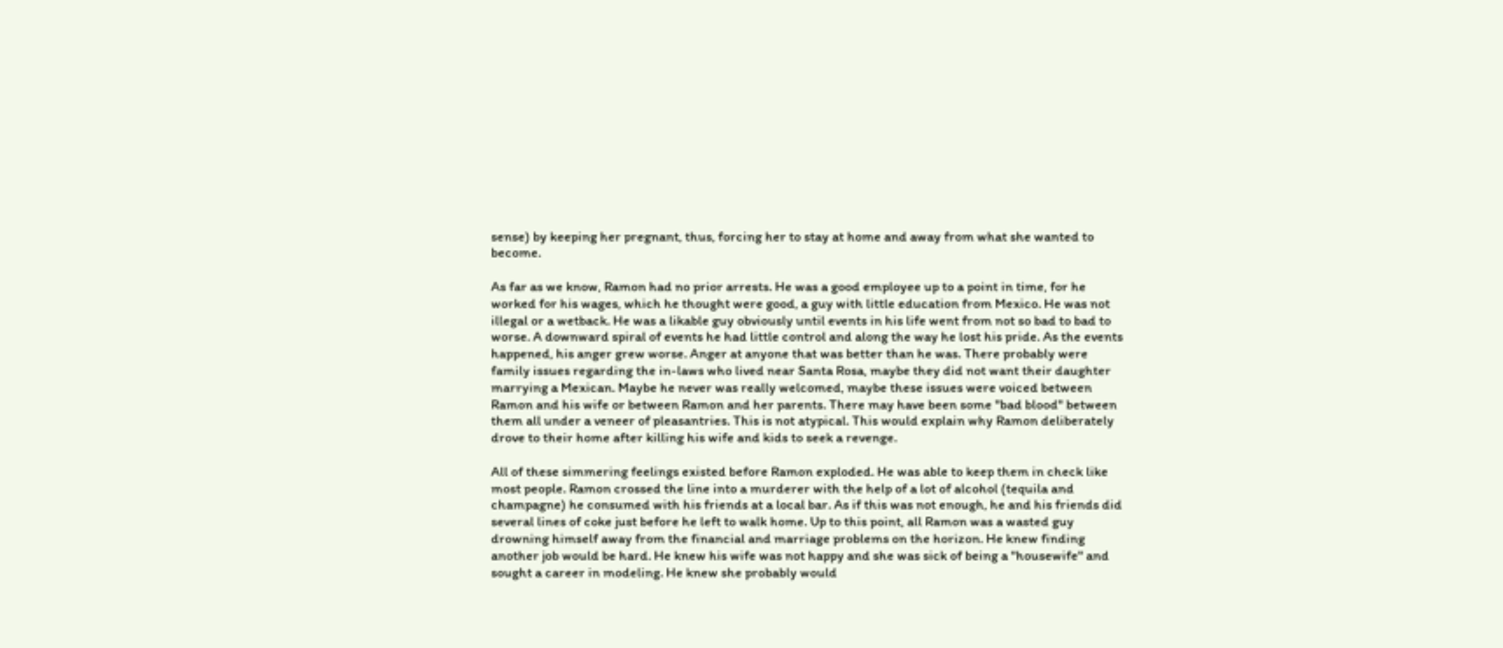sense) by keeping her pregnant, thus, forcing her to stay at home and away from what she wanted to become.

As far as we know, Ramon had no prior arrests. He was a good employee up to a point in time, for he worked for his wages, which he thought were good, a guy with little education from Mexico. He was not illegal or a wetback. He was a likable guy obviously until events in his life went from not so bad to bad to worse. A downward spiral of events he had little control and along the way he lost his pride. As the events happened, his anger grew worse. Anger at anyone that was better than he was. There probably were family issues regarding the in-laws who lived near Santa Rosa, maybe they did not want their daughter marrying a Mexican. Maybe he never was really welcomed, maybe these issues were voiced between Ramon and his wife or between Ramon and her parents. There may have been some "bad blood" between them all under a veneer of pleasantries. This is not atypical. This would explain why Ramon deliberately drove to their home after killing his wife and kids to seek a revenge.

All of these simmering feelings existed before Ramon exploded. He was able to keep them in check like most people. Ramon crossed the line into a murderer with the help of a lot of alcohol (tequila and champagne) he consumed with his friends at a local bar. As if this was not enough, he and his friends did several lines of coke just before he left to walk home. Up to this point, all Ramon was a wasted guy drowning himself away from the financial and marriage problems on the horizon. He knew finding another job would be hard. He knew his wife was not happy and she was sick of being a "housewife" and sought a career in modeling. He knew she probably would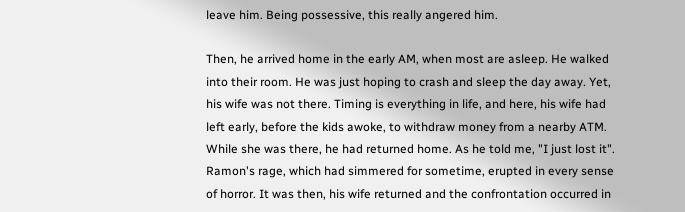leave him. Being possessive, this really angered him.

Then, he arrived home in the early AM, when most are asleep. He walked into their room. He was just hoping to crash and sleep the day away. Yet, his wife was not there. Timing is everything in life, and here, his wife had left early, before the kids awoke, to withdraw money from a nearby ATM. While she was there, he had returned home. As he told me, "I just lost it". Ramon's rage, which had simmered for sometime, erupted in every sense of horror. It was then, his wife returned and the confrontation occurred in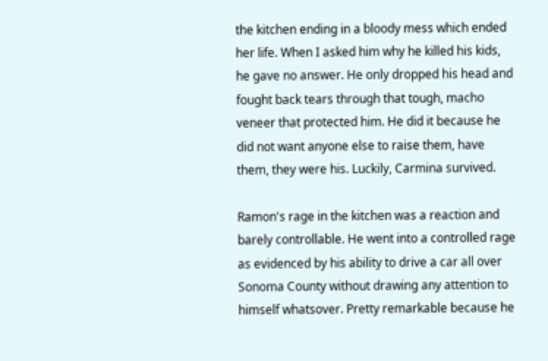the kitchen ending in a bloody mess which ended her life. When I asked him why he killed his kids, he gave no answer. He only dropped his head and fought back tears through that tough, macho veneer that protected him. He did it because he did not want anyone else to raise them, have them, they were his. Luckily, Carmina survived.

Ramon's rage in the kitchen was a reaction and barely controllable. He went into a controlled rage as evidenced by his ability to drive a car all over Sonoma County without drawing any attention to himself whatsover. Pretty remarkable because he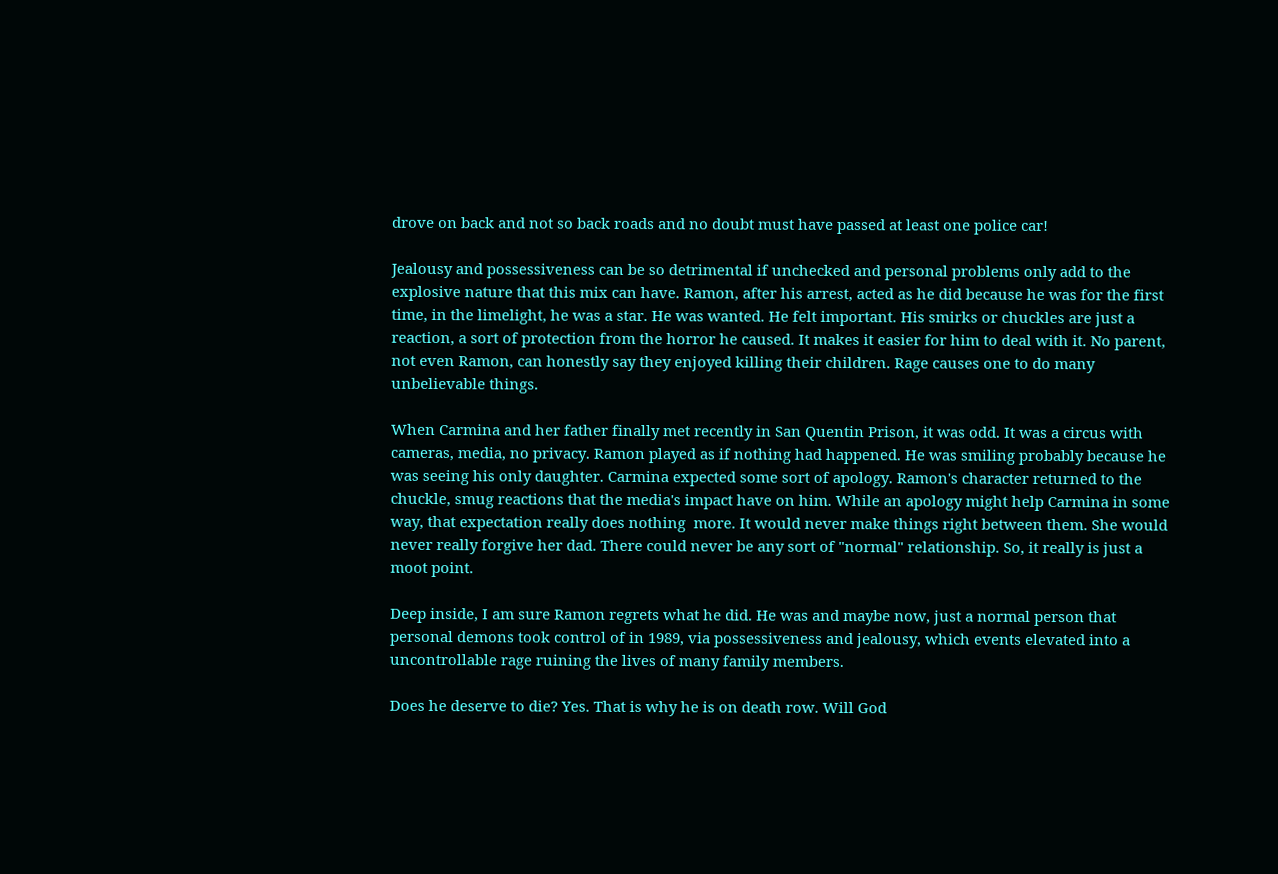drove on back and not so back roads and no doubt must have passed at least one police car!

Jealousy and possessiveness can be so detrimental if unchecked and personal problems only add to the explosive nature that this mix can have. Ramon, after his arrest, acted as he did because he was for the first time, in the limelight, he was a star. He was wanted. He felt important. His smirks or chuckles are just a reaction, a sort of protection from the horror he caused. It makes it easier for him to deal with it. No parent, not even Ramon, can honestly say they enjoyed killing their children. Rage causes one to do many unbelievable things.

When Carmina and her father finally met recently in San Quentin Prison, it was odd. It was a circus with cameras, media, no privacy. Ramon played as if nothing had happened. He was smiling probably because he was seeing his only daughter. Carmina expected some sort of apology. Ramon's character returned to the chuckle, smug reactions that the media's impact have on him. While an apology might help Carmina in some way, that expectation really does nothing  more. It would never make things right between them. She would never really forgive her dad. There could never be any sort of "normal" relationship. So, it really is just a moot point.

Deep inside, I am sure Ramon regrets what he did. He was and maybe now, just a normal person that personal demons took control of in 1989, via possessiveness and jealousy, which events elevated into a uncontrollable rage ruining the lives of many family members.

Does he deserve to die? Yes. That is why he is on death row. Will God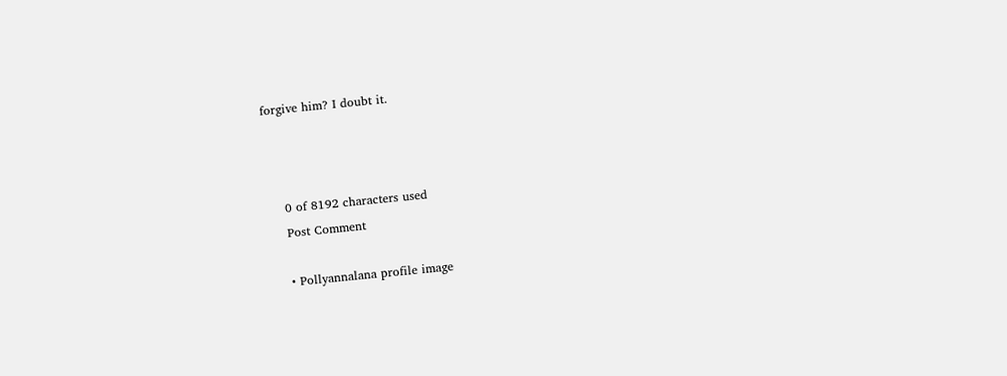forgive him? I doubt it.



    0 of 8192 characters used
    Post Comment

    • Pollyannalana profile image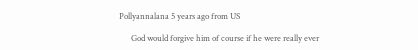Pollyannalana 5 years ago from US

      God would forgive him of course if he were really ever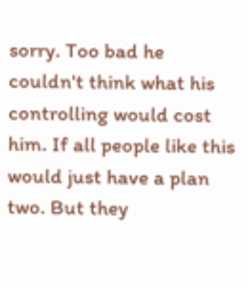sorry. Too bad he couldn't think what his controlling would cost him. If all people like this would just have a plan two. But they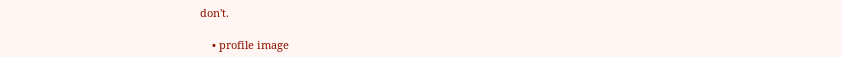don't.

    • profile image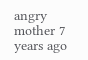angry mother 7 years ago